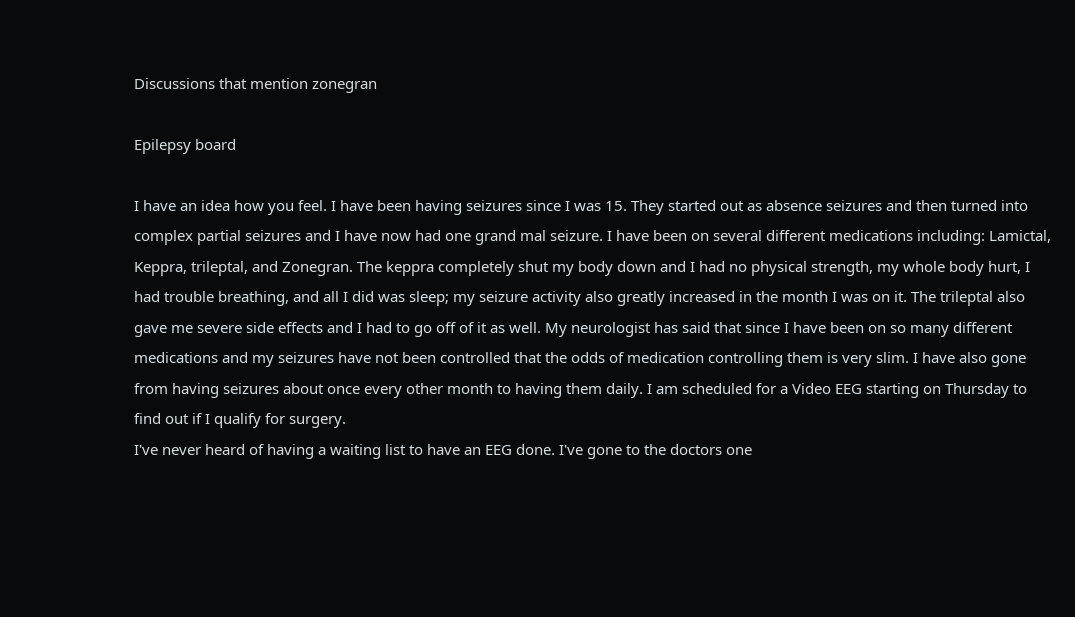Discussions that mention zonegran

Epilepsy board

I have an idea how you feel. I have been having seizures since I was 15. They started out as absence seizures and then turned into complex partial seizures and I have now had one grand mal seizure. I have been on several different medications including: Lamictal, Keppra, trileptal, and Zonegran. The keppra completely shut my body down and I had no physical strength, my whole body hurt, I had trouble breathing, and all I did was sleep; my seizure activity also greatly increased in the month I was on it. The trileptal also gave me severe side effects and I had to go off of it as well. My neurologist has said that since I have been on so many different medications and my seizures have not been controlled that the odds of medication controlling them is very slim. I have also gone from having seizures about once every other month to having them daily. I am scheduled for a Video EEG starting on Thursday to find out if I qualify for surgery.
I've never heard of having a waiting list to have an EEG done. I've gone to the doctors one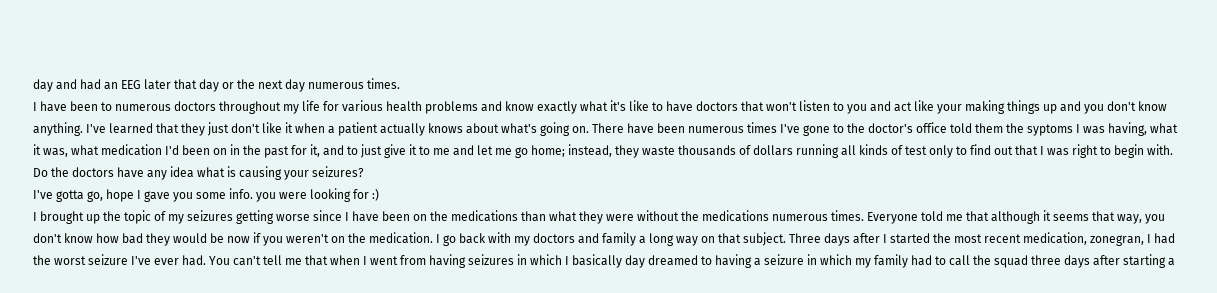day and had an EEG later that day or the next day numerous times.
I have been to numerous doctors throughout my life for various health problems and know exactly what it's like to have doctors that won't listen to you and act like your making things up and you don't know anything. I've learned that they just don't like it when a patient actually knows about what's going on. There have been numerous times I've gone to the doctor's office told them the syptoms I was having, what it was, what medication I'd been on in the past for it, and to just give it to me and let me go home; instead, they waste thousands of dollars running all kinds of test only to find out that I was right to begin with.
Do the doctors have any idea what is causing your seizures?
I've gotta go, hope I gave you some info. you were looking for :)
I brought up the topic of my seizures getting worse since I have been on the medications than what they were without the medications numerous times. Everyone told me that although it seems that way, you don't know how bad they would be now if you weren't on the medication. I go back with my doctors and family a long way on that subject. Three days after I started the most recent medication, zonegran, I had the worst seizure I've ever had. You can't tell me that when I went from having seizures in which I basically day dreamed to having a seizure in which my family had to call the squad three days after starting a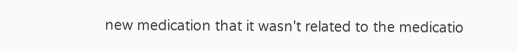new medication that it wasn't related to the medicatio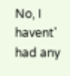No, I havent' had any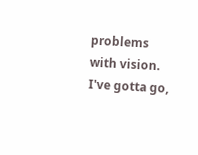problems with vision.
I've gotta go,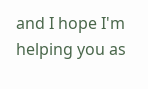and I hope I'm helping you as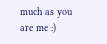much as you are me :)